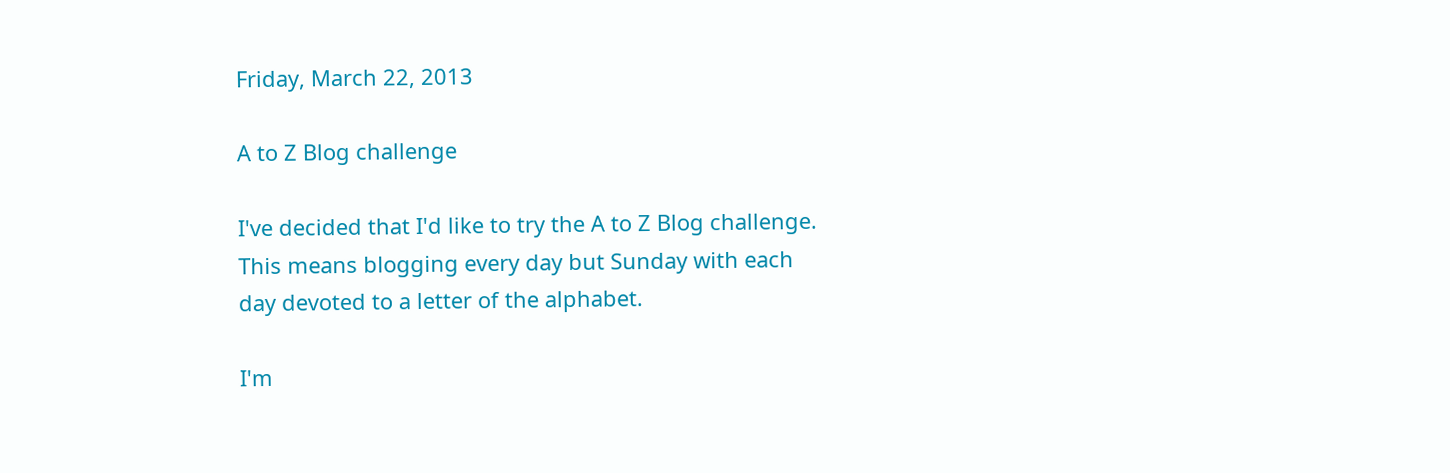Friday, March 22, 2013

A to Z Blog challenge

I've decided that I'd like to try the A to Z Blog challenge. This means blogging every day but Sunday with each day devoted to a letter of the alphabet.

I'm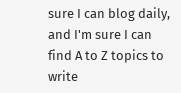sure I can blog daily, and I'm sure I can find A to Z topics to write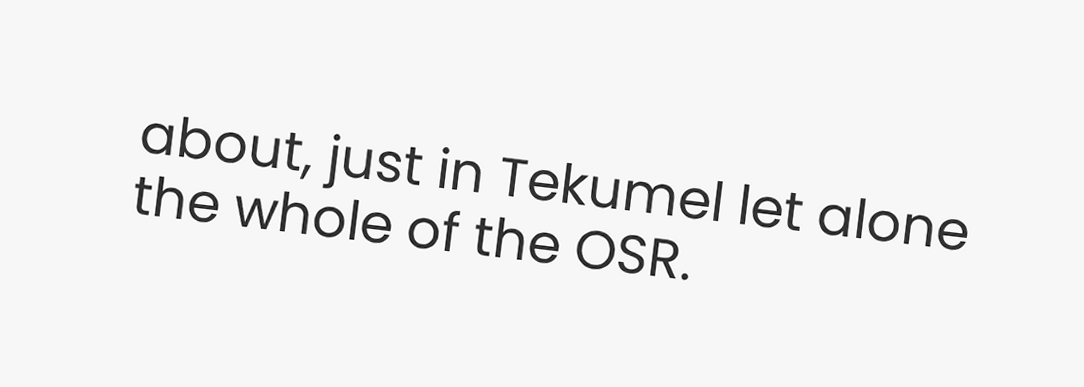about, just in Tekumel let alone the whole of the OSR.